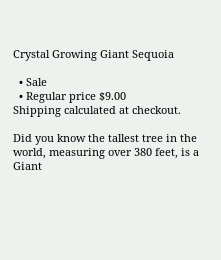Crystal Growing Giant Sequoia

  • Sale
  • Regular price $9.00
Shipping calculated at checkout.

Did you know the tallest tree in the world, measuring over 380 feet, is a Giant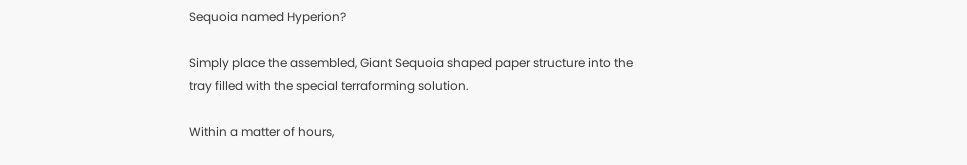Sequoia named Hyperion?

Simply place the assembled, Giant Sequoia shaped paper structure into the tray filled with the special terraforming solution.

Within a matter of hours,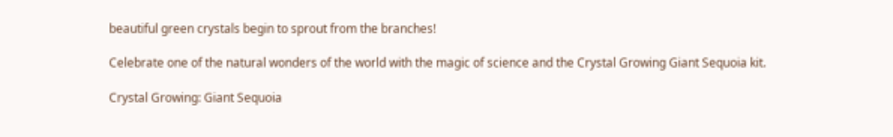beautiful green crystals begin to sprout from the branches!

Celebrate one of the natural wonders of the world with the magic of science and the Crystal Growing Giant Sequoia kit.

Crystal Growing: Giant Sequoia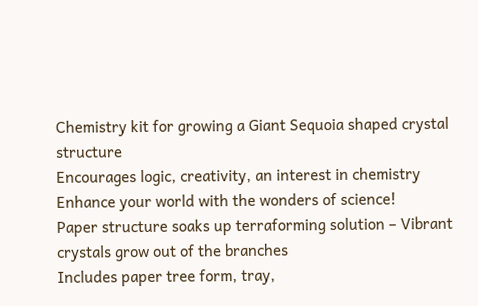Chemistry kit for growing a Giant Sequoia shaped crystal structure
Encourages logic, creativity, an interest in chemistry
Enhance your world with the wonders of science!
Paper structure soaks up terraforming solution – Vibrant crystals grow out of the branches
Includes paper tree form, tray,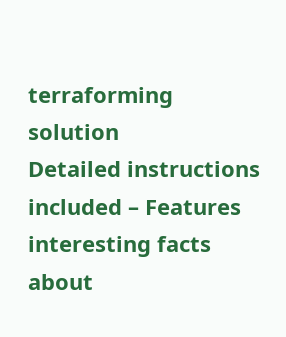terraforming solution
Detailed instructions included – Features interesting facts about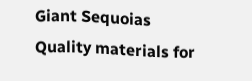Giant Sequoias
Quality materials for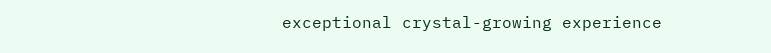exceptional crystal-growing experience